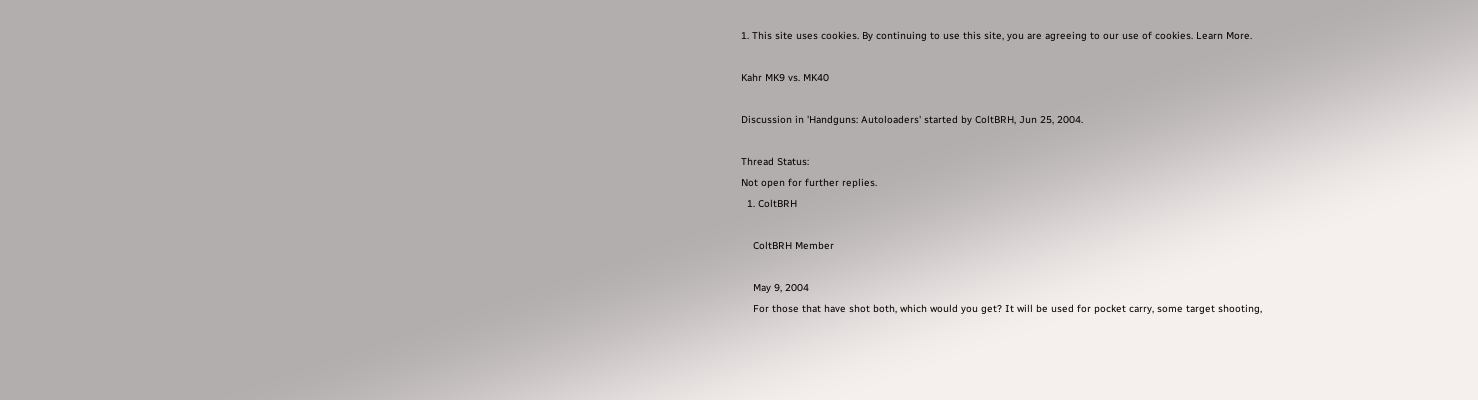1. This site uses cookies. By continuing to use this site, you are agreeing to our use of cookies. Learn More.

Kahr MK9 vs. MK40

Discussion in 'Handguns: Autoloaders' started by ColtBRH, Jun 25, 2004.

Thread Status:
Not open for further replies.
  1. ColtBRH

    ColtBRH Member

    May 9, 2004
    For those that have shot both, which would you get? It will be used for pocket carry, some target shooting,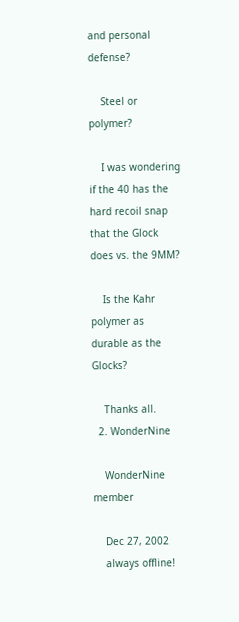and personal defense?

    Steel or polymer?

    I was wondering if the 40 has the hard recoil snap that the Glock does vs. the 9MM?

    Is the Kahr polymer as durable as the Glocks?

    Thanks all.
  2. WonderNine

    WonderNine member

    Dec 27, 2002
    always offline!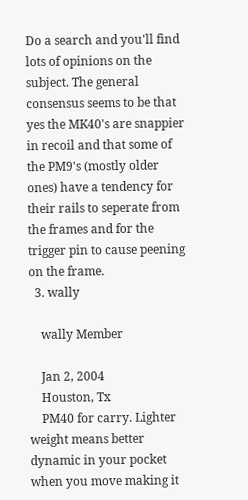Do a search and you'll find lots of opinions on the subject. The general consensus seems to be that yes the MK40's are snappier in recoil and that some of the PM9's (mostly older ones) have a tendency for their rails to seperate from the frames and for the trigger pin to cause peening on the frame.
  3. wally

    wally Member

    Jan 2, 2004
    Houston, Tx
    PM40 for carry. Lighter weight means better dynamic in your pocket when you move making it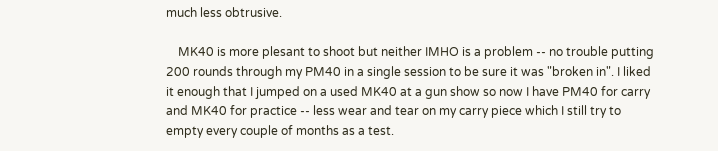much less obtrusive.

    MK40 is more plesant to shoot but neither IMHO is a problem -- no trouble putting 200 rounds through my PM40 in a single session to be sure it was "broken in". I liked it enough that I jumped on a used MK40 at a gun show so now I have PM40 for carry and MK40 for practice -- less wear and tear on my carry piece which I still try to empty every couple of months as a test.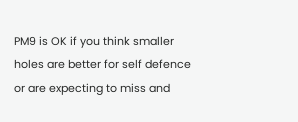PM9 is OK if you think smaller holes are better for self defence or are expecting to miss and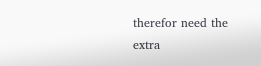therefor need the extra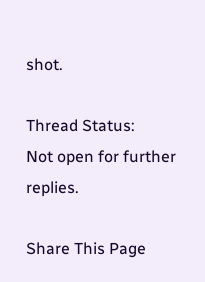shot.

Thread Status:
Not open for further replies.

Share This Page